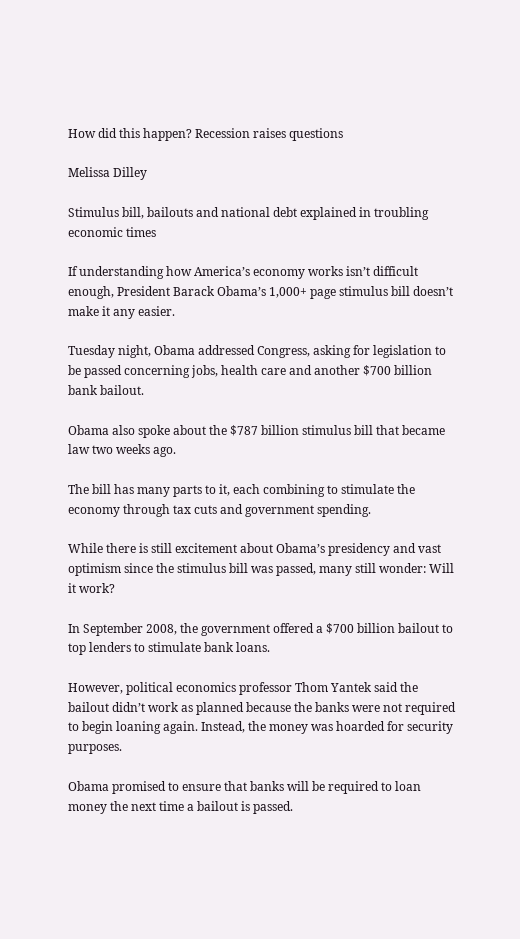How did this happen? Recession raises questions

Melissa Dilley

Stimulus bill, bailouts and national debt explained in troubling economic times

If understanding how America’s economy works isn’t difficult enough, President Barack Obama’s 1,000+ page stimulus bill doesn’t make it any easier.

Tuesday night, Obama addressed Congress, asking for legislation to be passed concerning jobs, health care and another $700 billion bank bailout.

Obama also spoke about the $787 billion stimulus bill that became law two weeks ago.

The bill has many parts to it, each combining to stimulate the economy through tax cuts and government spending.

While there is still excitement about Obama’s presidency and vast optimism since the stimulus bill was passed, many still wonder: Will it work?

In September 2008, the government offered a $700 billion bailout to top lenders to stimulate bank loans.

However, political economics professor Thom Yantek said the bailout didn’t work as planned because the banks were not required to begin loaning again. Instead, the money was hoarded for security purposes.

Obama promised to ensure that banks will be required to loan money the next time a bailout is passed.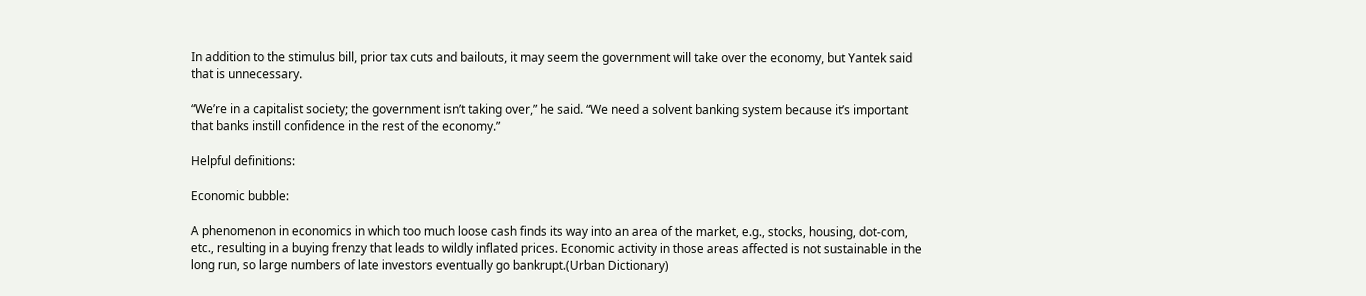In addition to the stimulus bill, prior tax cuts and bailouts, it may seem the government will take over the economy, but Yantek said that is unnecessary.

“We’re in a capitalist society; the government isn’t taking over,” he said. “We need a solvent banking system because it’s important that banks instill confidence in the rest of the economy.”

Helpful definitions:

Economic bubble:

A phenomenon in economics in which too much loose cash finds its way into an area of the market, e.g., stocks, housing, dot-com, etc., resulting in a buying frenzy that leads to wildly inflated prices. Economic activity in those areas affected is not sustainable in the long run, so large numbers of late investors eventually go bankrupt.(Urban Dictionary)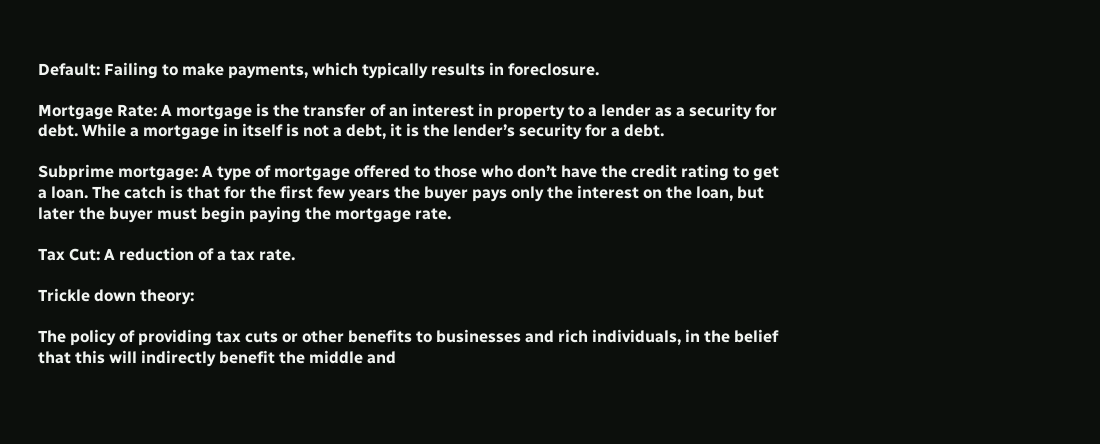Default: Failing to make payments, which typically results in foreclosure.

Mortgage Rate: A mortgage is the transfer of an interest in property to a lender as a security for debt. While a mortgage in itself is not a debt, it is the lender’s security for a debt.

Subprime mortgage: A type of mortgage offered to those who don’t have the credit rating to get a loan. The catch is that for the first few years the buyer pays only the interest on the loan, but later the buyer must begin paying the mortgage rate.

Tax Cut: A reduction of a tax rate.

Trickle down theory:

The policy of providing tax cuts or other benefits to businesses and rich individuals, in the belief that this will indirectly benefit the middle and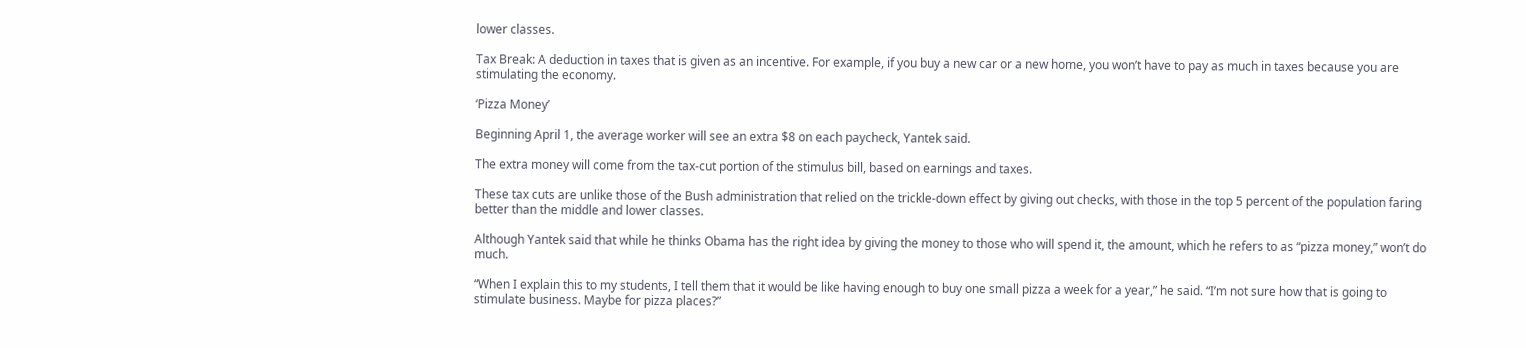lower classes.

Tax Break: A deduction in taxes that is given as an incentive. For example, if you buy a new car or a new home, you won’t have to pay as much in taxes because you are stimulating the economy.

‘Pizza Money’

Beginning April 1, the average worker will see an extra $8 on each paycheck, Yantek said.

The extra money will come from the tax-cut portion of the stimulus bill, based on earnings and taxes.

These tax cuts are unlike those of the Bush administration that relied on the trickle-down effect by giving out checks, with those in the top 5 percent of the population faring better than the middle and lower classes.

Although Yantek said that while he thinks Obama has the right idea by giving the money to those who will spend it, the amount, which he refers to as “pizza money,” won’t do much.

“When I explain this to my students, I tell them that it would be like having enough to buy one small pizza a week for a year,” he said. “I’m not sure how that is going to stimulate business. Maybe for pizza places?”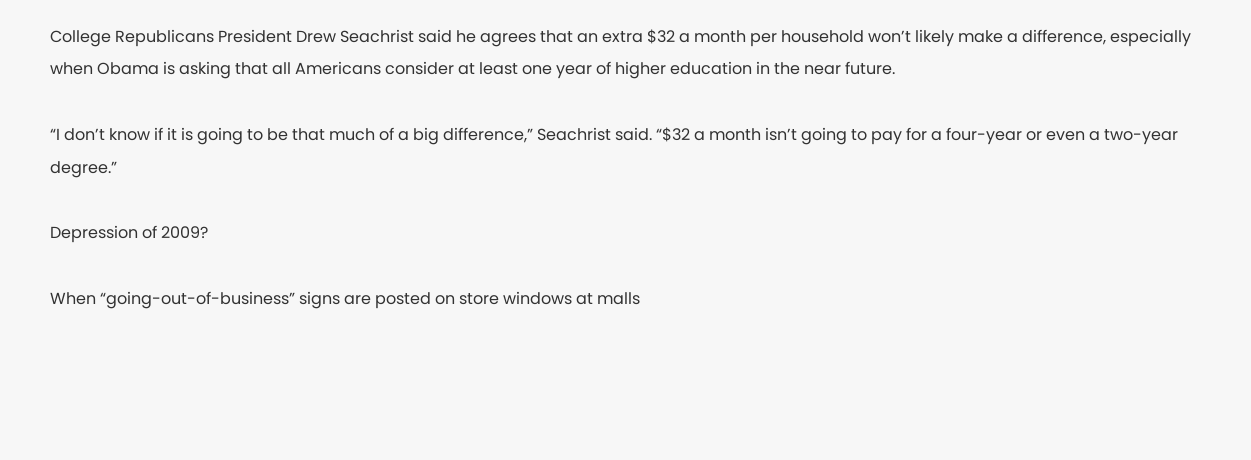College Republicans President Drew Seachrist said he agrees that an extra $32 a month per household won’t likely make a difference, especially when Obama is asking that all Americans consider at least one year of higher education in the near future.

“I don’t know if it is going to be that much of a big difference,” Seachrist said. “$32 a month isn’t going to pay for a four-year or even a two-year degree.”

Depression of 2009?

When “going-out-of-business” signs are posted on store windows at malls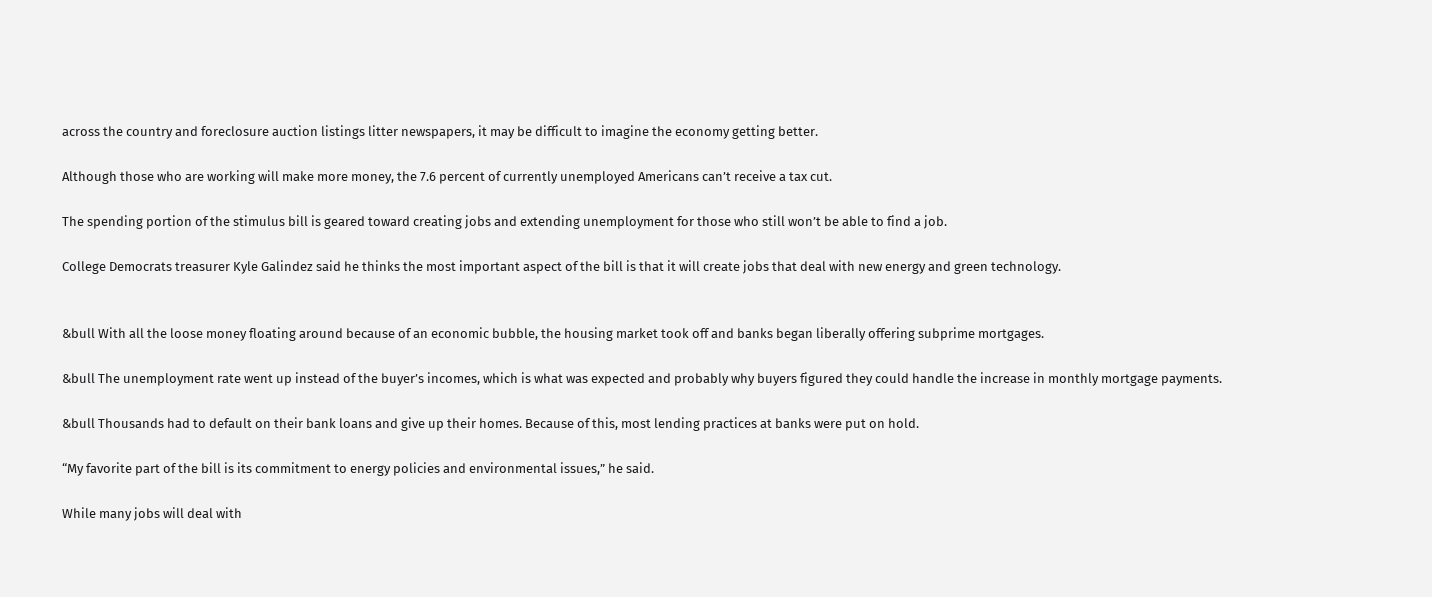across the country and foreclosure auction listings litter newspapers, it may be difficult to imagine the economy getting better.

Although those who are working will make more money, the 7.6 percent of currently unemployed Americans can’t receive a tax cut.

The spending portion of the stimulus bill is geared toward creating jobs and extending unemployment for those who still won’t be able to find a job.

College Democrats treasurer Kyle Galindez said he thinks the most important aspect of the bill is that it will create jobs that deal with new energy and green technology.


&bull With all the loose money floating around because of an economic bubble, the housing market took off and banks began liberally offering subprime mortgages.

&bull The unemployment rate went up instead of the buyer’s incomes, which is what was expected and probably why buyers figured they could handle the increase in monthly mortgage payments.

&bull Thousands had to default on their bank loans and give up their homes. Because of this, most lending practices at banks were put on hold.

“My favorite part of the bill is its commitment to energy policies and environmental issues,” he said.

While many jobs will deal with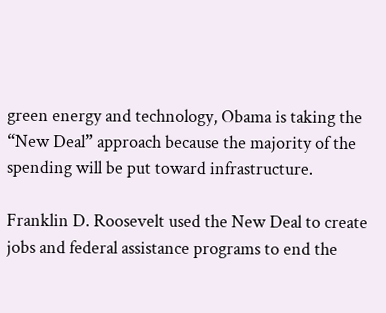green energy and technology, Obama is taking the “New Deal” approach because the majority of the spending will be put toward infrastructure.

Franklin D. Roosevelt used the New Deal to create jobs and federal assistance programs to end the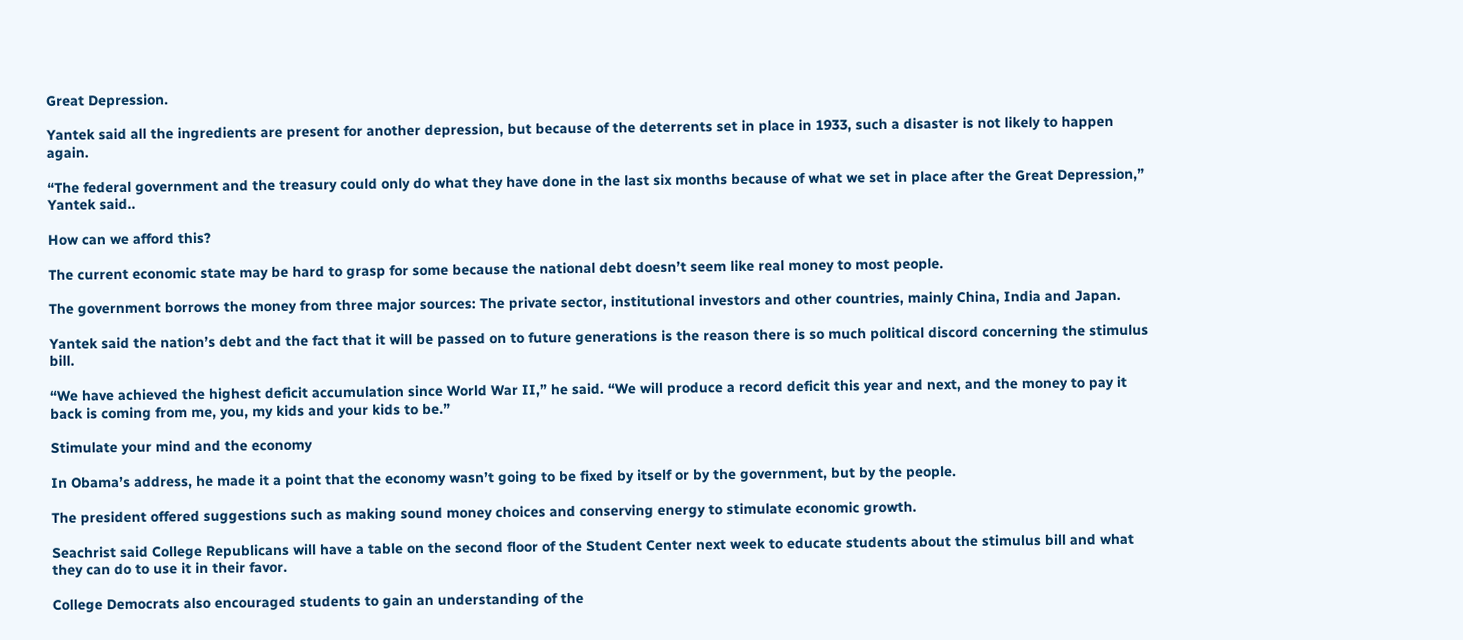Great Depression.

Yantek said all the ingredients are present for another depression, but because of the deterrents set in place in 1933, such a disaster is not likely to happen again.

“The federal government and the treasury could only do what they have done in the last six months because of what we set in place after the Great Depression,” Yantek said..

How can we afford this?

The current economic state may be hard to grasp for some because the national debt doesn’t seem like real money to most people.

The government borrows the money from three major sources: The private sector, institutional investors and other countries, mainly China, India and Japan.

Yantek said the nation’s debt and the fact that it will be passed on to future generations is the reason there is so much political discord concerning the stimulus bill.

“We have achieved the highest deficit accumulation since World War II,” he said. “We will produce a record deficit this year and next, and the money to pay it back is coming from me, you, my kids and your kids to be.”

Stimulate your mind and the economy

In Obama’s address, he made it a point that the economy wasn’t going to be fixed by itself or by the government, but by the people.

The president offered suggestions such as making sound money choices and conserving energy to stimulate economic growth.

Seachrist said College Republicans will have a table on the second floor of the Student Center next week to educate students about the stimulus bill and what they can do to use it in their favor.

College Democrats also encouraged students to gain an understanding of the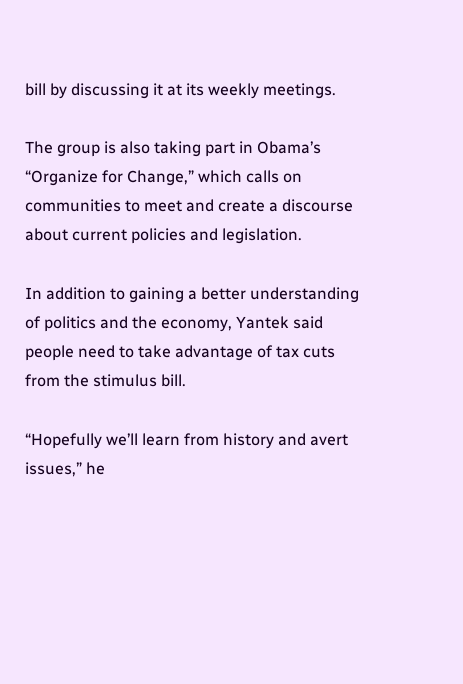bill by discussing it at its weekly meetings.

The group is also taking part in Obama’s “Organize for Change,” which calls on communities to meet and create a discourse about current policies and legislation.

In addition to gaining a better understanding of politics and the economy, Yantek said people need to take advantage of tax cuts from the stimulus bill.

“Hopefully we’ll learn from history and avert issues,” he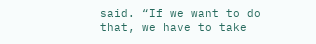said. “If we want to do that, we have to take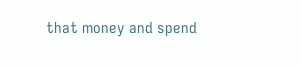that money and spend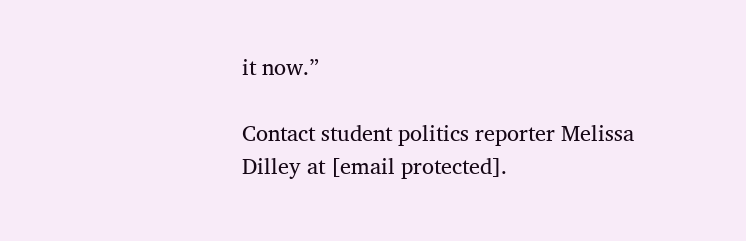it now.”

Contact student politics reporter Melissa Dilley at [email protected].